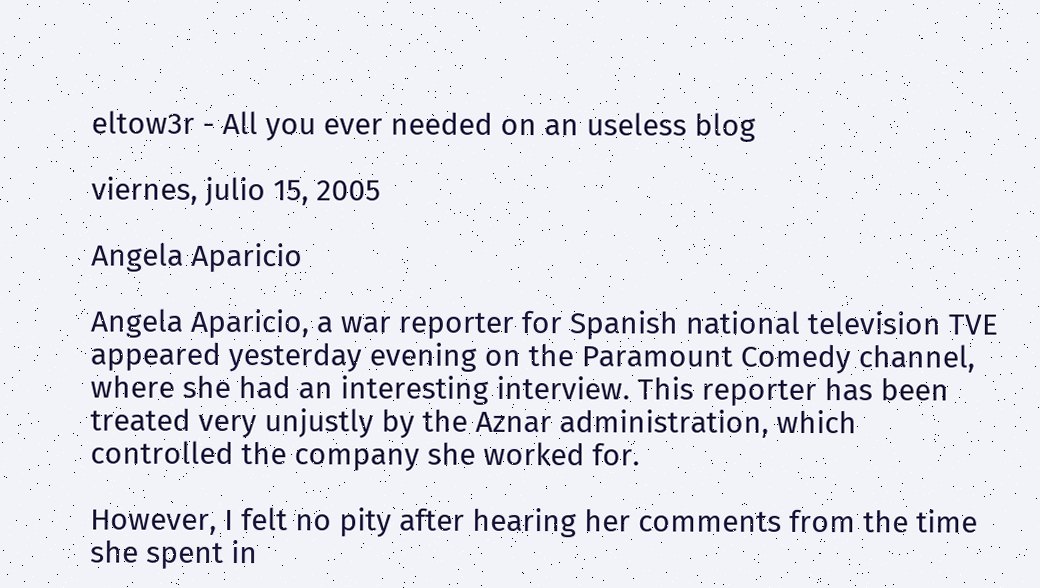eltow3r - All you ever needed on an useless blog

viernes, julio 15, 2005

Angela Aparicio

Angela Aparicio, a war reporter for Spanish national television TVE appeared yesterday evening on the Paramount Comedy channel, where she had an interesting interview. This reporter has been treated very unjustly by the Aznar administration, which controlled the company she worked for.

However, I felt no pity after hearing her comments from the time she spent in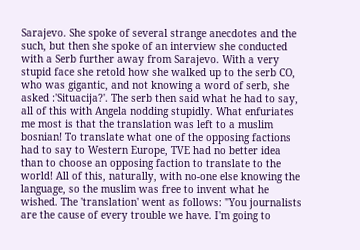Sarajevo. She spoke of several strange anecdotes and the such, but then she spoke of an interview she conducted with a Serb further away from Sarajevo. With a very stupid face she retold how she walked up to the serb CO, who was gigantic, and not knowing a word of serb, she asked :'Situacija?'. The serb then said what he had to say, all of this with Angela nodding stupidly. What enfuriates me most is that the translation was left to a muslim bosnian! To translate what one of the opposing factions had to say to Western Europe, TVE had no better idea than to choose an opposing faction to translate to the world! All of this, naturally, with no-one else knowing the language, so the muslim was free to invent what he wished. The 'translation' went as follows: "You journalists are the cause of every trouble we have. I'm going to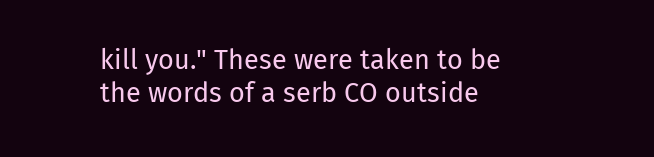kill you." These were taken to be the words of a serb CO outside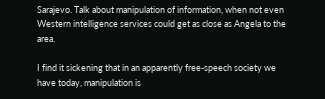Sarajevo. Talk about manipulation of information, when not even Western intelligence services could get as close as Angela to the area.

I find it sickening that in an apparently free-speech society we have today, manipulation is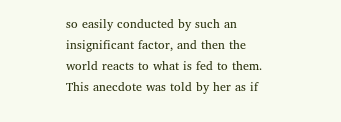so easily conducted by such an insignificant factor, and then the world reacts to what is fed to them. This anecdote was told by her as if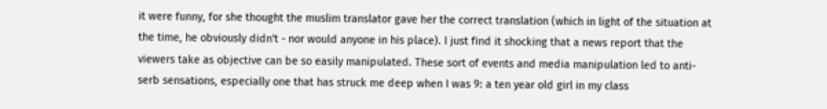it were funny, for she thought the muslim translator gave her the correct translation (which in light of the situation at the time, he obviously didn't - nor would anyone in his place). I just find it shocking that a news report that the viewers take as objective can be so easily manipulated. These sort of events and media manipulation led to anti-serb sensations, especially one that has struck me deep when I was 9: a ten year old girl in my class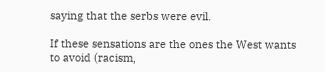saying that the serbs were evil.

If these sensations are the ones the West wants to avoid (racism,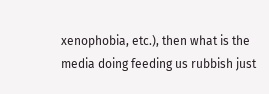xenophobia, etc.), then what is the media doing feeding us rubbish just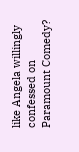like Angela willingly confessed on Paramount Comedy?